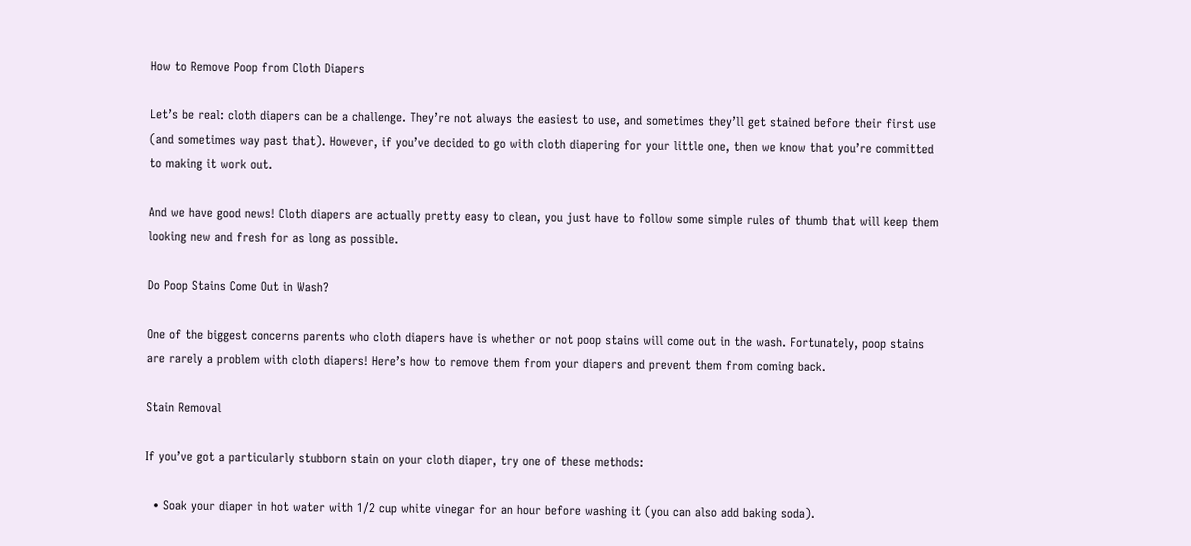How to Remove Poop from Cloth Diapers

Let’s be real: cloth diapers can be a challenge. They’re not always the easiest to use, and sometimes they’ll get stained before their first use (and sometimes way past that). However, if you’ve decided to go with cloth diapering for your little one, then we know that you’re committed to making it work out.

And we have good news! Cloth diapers are actually pretty easy to clean, you just have to follow some simple rules of thumb that will keep them looking new and fresh for as long as possible.

Do Poop Stains Come Out in Wash?

One of the biggest concerns parents who cloth diapers have is whether or not poop stains will come out in the wash. Fortunately, poop stains are rarely a problem with cloth diapers! Here’s how to remove them from your diapers and prevent them from coming back.

Stain Removal

If you’ve got a particularly stubborn stain on your cloth diaper, try one of these methods:

  • Soak your diaper in hot water with 1/2 cup white vinegar for an hour before washing it (you can also add baking soda).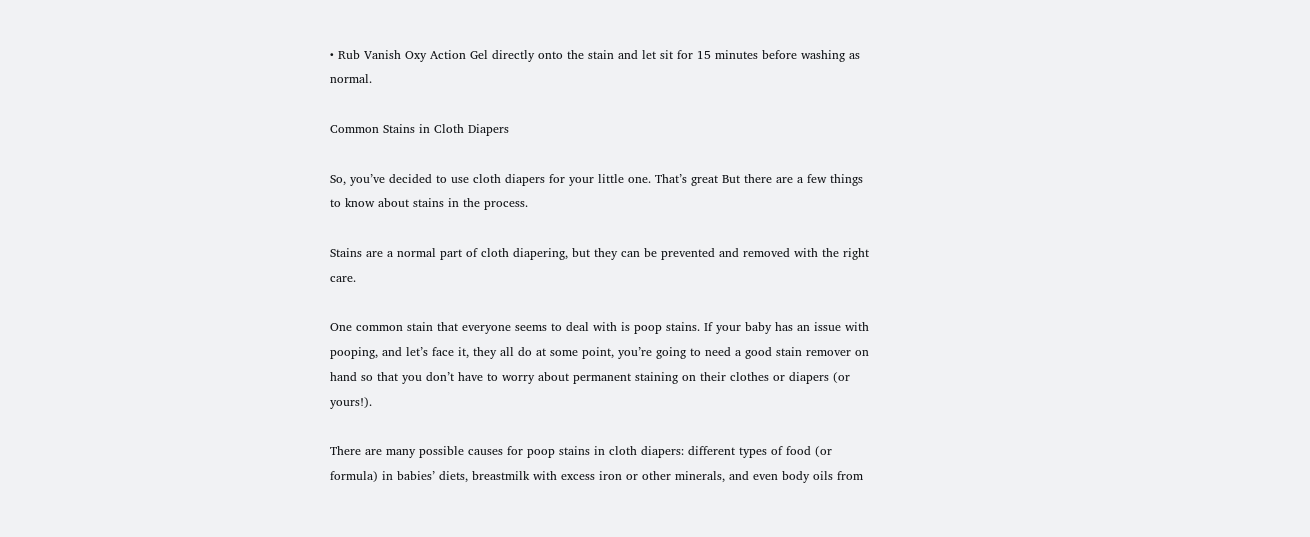• Rub Vanish Oxy Action Gel directly onto the stain and let sit for 15 minutes before washing as normal.

Common Stains in Cloth Diapers

So, you’ve decided to use cloth diapers for your little one. That’s great But there are a few things to know about stains in the process.

Stains are a normal part of cloth diapering, but they can be prevented and removed with the right care.

One common stain that everyone seems to deal with is poop stains. If your baby has an issue with pooping, and let’s face it, they all do at some point, you’re going to need a good stain remover on hand so that you don’t have to worry about permanent staining on their clothes or diapers (or yours!).

There are many possible causes for poop stains in cloth diapers: different types of food (or formula) in babies’ diets, breastmilk with excess iron or other minerals, and even body oils from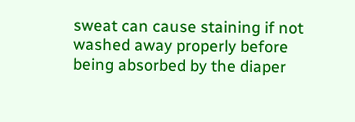sweat can cause staining if not washed away properly before being absorbed by the diaper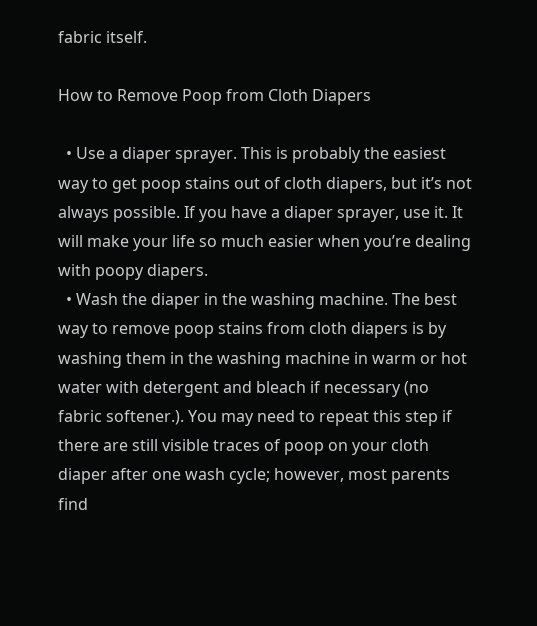fabric itself.

How to Remove Poop from Cloth Diapers

  • Use a diaper sprayer. This is probably the easiest way to get poop stains out of cloth diapers, but it’s not always possible. If you have a diaper sprayer, use it. It will make your life so much easier when you’re dealing with poopy diapers.
  • Wash the diaper in the washing machine. The best way to remove poop stains from cloth diapers is by washing them in the washing machine in warm or hot water with detergent and bleach if necessary (no fabric softener.). You may need to repeat this step if there are still visible traces of poop on your cloth diaper after one wash cycle; however, most parents find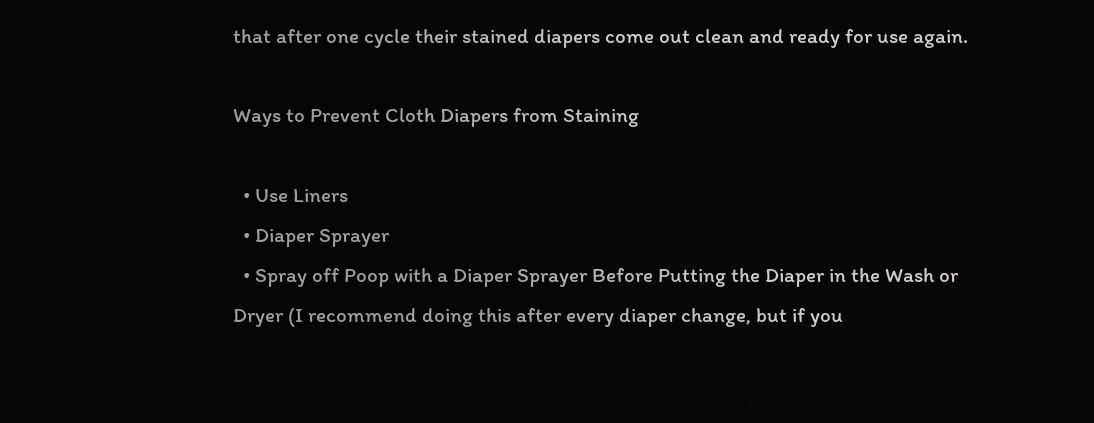that after one cycle their stained diapers come out clean and ready for use again.

Ways to Prevent Cloth Diapers from Staining

  • Use Liners
  • Diaper Sprayer
  • Spray off Poop with a Diaper Sprayer Before Putting the Diaper in the Wash or Dryer (I recommend doing this after every diaper change, but if you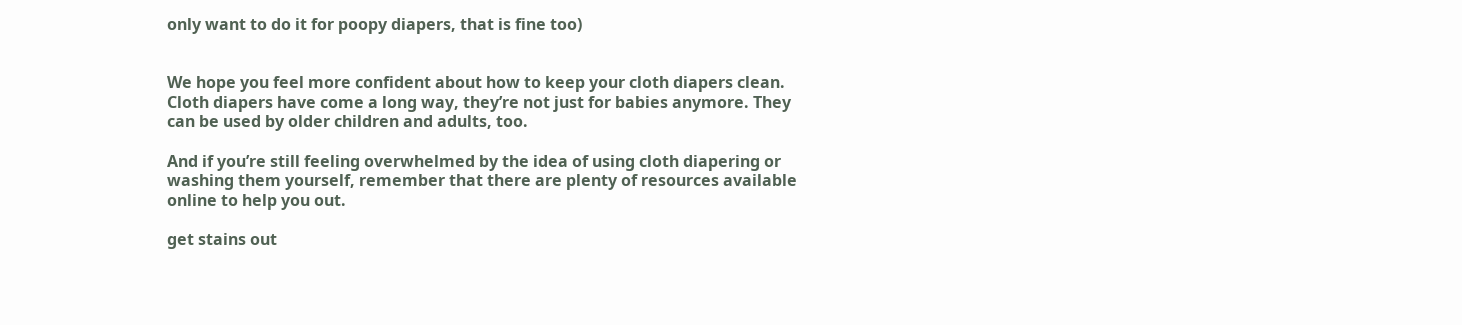only want to do it for poopy diapers, that is fine too)


We hope you feel more confident about how to keep your cloth diapers clean. Cloth diapers have come a long way, they’re not just for babies anymore. They can be used by older children and adults, too.

And if you’re still feeling overwhelmed by the idea of using cloth diapering or washing them yourself, remember that there are plenty of resources available online to help you out.

get stains out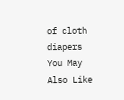of cloth diapers
You May Also Like